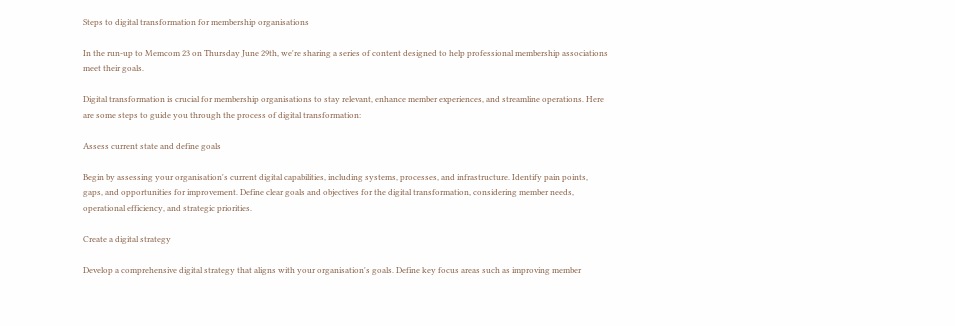Steps to digital transformation for membership organisations

In the run-up to Memcom 23 on Thursday June 29th, we're sharing a series of content designed to help professional membership associations meet their goals.

Digital transformation is crucial for membership organisations to stay relevant, enhance member experiences, and streamline operations. Here are some steps to guide you through the process of digital transformation:

Assess current state and define goals

Begin by assessing your organisation's current digital capabilities, including systems, processes, and infrastructure. Identify pain points, gaps, and opportunities for improvement. Define clear goals and objectives for the digital transformation, considering member needs, operational efficiency, and strategic priorities.

Create a digital strategy

Develop a comprehensive digital strategy that aligns with your organisation's goals. Define key focus areas such as improving member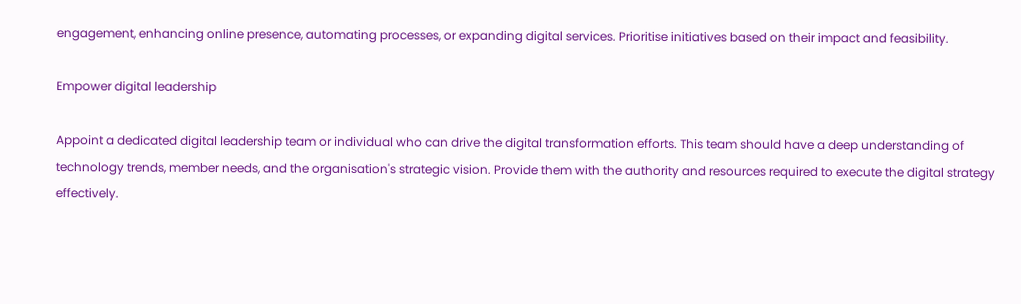engagement, enhancing online presence, automating processes, or expanding digital services. Prioritise initiatives based on their impact and feasibility.

Empower digital leadership

Appoint a dedicated digital leadership team or individual who can drive the digital transformation efforts. This team should have a deep understanding of technology trends, member needs, and the organisation's strategic vision. Provide them with the authority and resources required to execute the digital strategy effectively.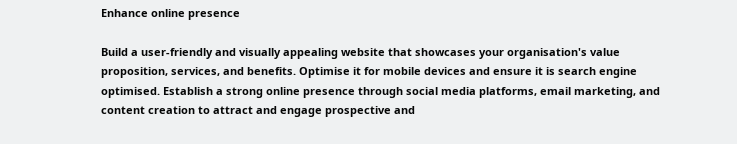Enhance online presence

Build a user-friendly and visually appealing website that showcases your organisation's value proposition, services, and benefits. Optimise it for mobile devices and ensure it is search engine optimised. Establish a strong online presence through social media platforms, email marketing, and content creation to attract and engage prospective and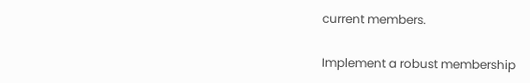current members.

Implement a robust membership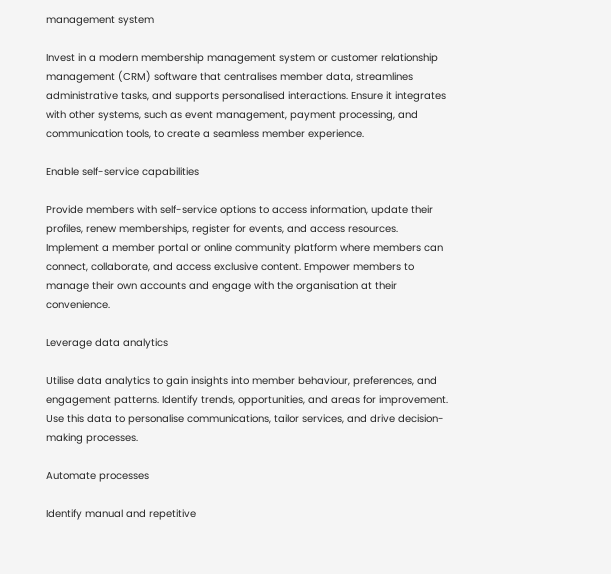management system

Invest in a modern membership management system or customer relationship management (CRM) software that centralises member data, streamlines administrative tasks, and supports personalised interactions. Ensure it integrates with other systems, such as event management, payment processing, and communication tools, to create a seamless member experience.

Enable self-service capabilities

Provide members with self-service options to access information, update their profiles, renew memberships, register for events, and access resources. Implement a member portal or online community platform where members can connect, collaborate, and access exclusive content. Empower members to manage their own accounts and engage with the organisation at their convenience.

Leverage data analytics

Utilise data analytics to gain insights into member behaviour, preferences, and engagement patterns. Identify trends, opportunities, and areas for improvement. Use this data to personalise communications, tailor services, and drive decision-making processes.

Automate processes

Identify manual and repetitive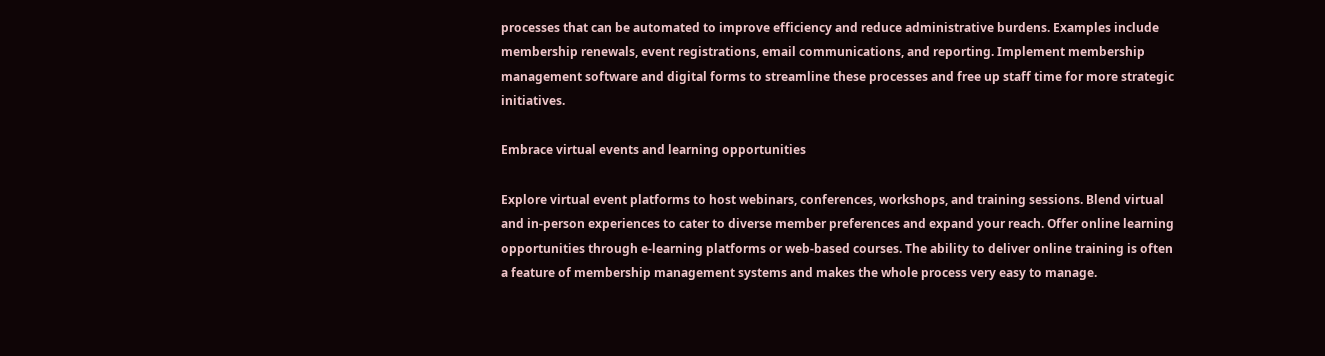processes that can be automated to improve efficiency and reduce administrative burdens. Examples include membership renewals, event registrations, email communications, and reporting. Implement membership management software and digital forms to streamline these processes and free up staff time for more strategic initiatives.

Embrace virtual events and learning opportunities

Explore virtual event platforms to host webinars, conferences, workshops, and training sessions. Blend virtual and in-person experiences to cater to diverse member preferences and expand your reach. Offer online learning opportunities through e-learning platforms or web-based courses. The ability to deliver online training is often a feature of membership management systems and makes the whole process very easy to manage.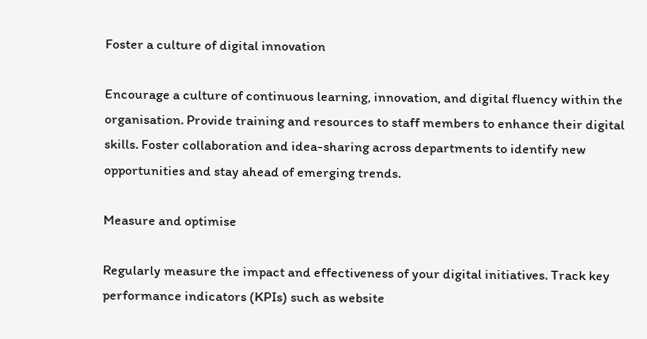Foster a culture of digital innovation

Encourage a culture of continuous learning, innovation, and digital fluency within the organisation. Provide training and resources to staff members to enhance their digital skills. Foster collaboration and idea-sharing across departments to identify new opportunities and stay ahead of emerging trends.

Measure and optimise

Regularly measure the impact and effectiveness of your digital initiatives. Track key performance indicators (KPIs) such as website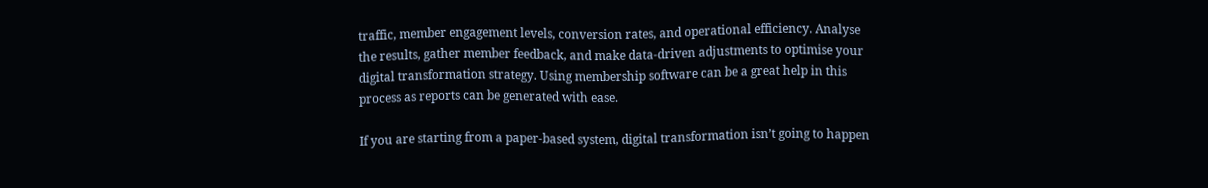traffic, member engagement levels, conversion rates, and operational efficiency. Analyse the results, gather member feedback, and make data-driven adjustments to optimise your digital transformation strategy. Using membership software can be a great help in this process as reports can be generated with ease.

If you are starting from a paper-based system, digital transformation isn’t going to happen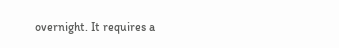overnight. It requires a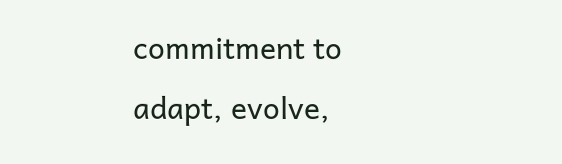commitment to adapt, evolve,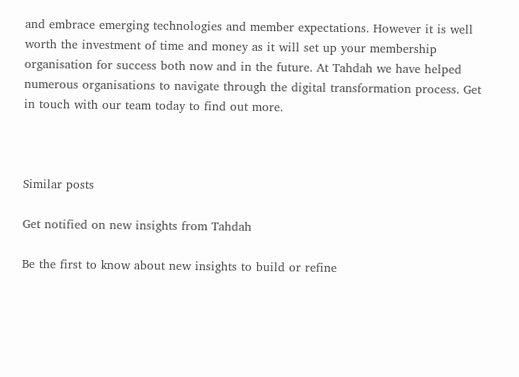and embrace emerging technologies and member expectations. However it is well worth the investment of time and money as it will set up your membership organisation for success both now and in the future. At Tahdah we have helped numerous organisations to navigate through the digital transformation process. Get in touch with our team today to find out more.



Similar posts

Get notified on new insights from Tahdah

Be the first to know about new insights to build or refine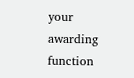your awarding function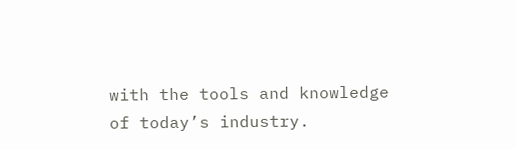with the tools and knowledge of today’s industry.